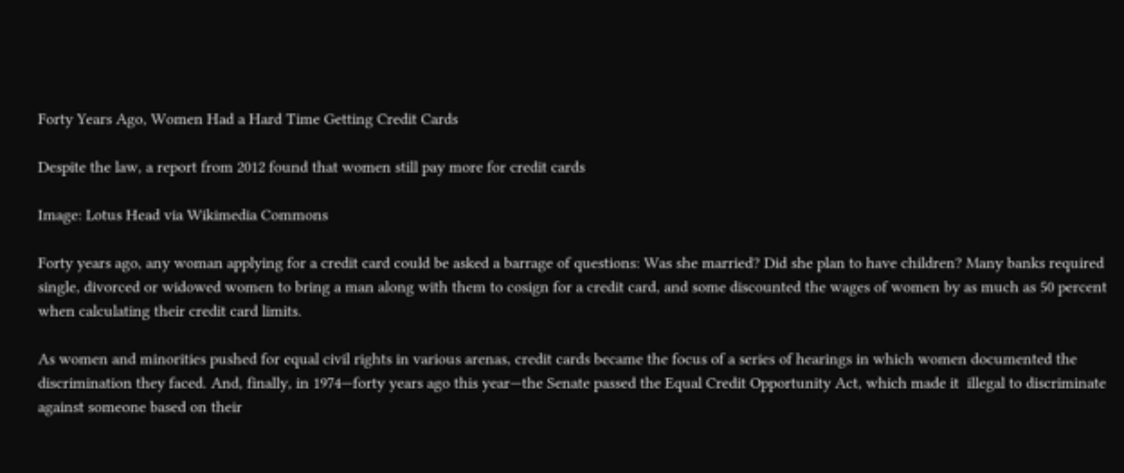Forty Years Ago, Women Had a Hard Time Getting Credit Cards

Despite the law, a report from 2012 found that women still pay more for credit cards

Image: Lotus Head via Wikimedia Commons

Forty years ago, any woman applying for a credit card could be asked a barrage of questions: Was she married? Did she plan to have children? Many banks required single, divorced or widowed women to bring a man along with them to cosign for a credit card, and some discounted the wages of women by as much as 50 percent when calculating their credit card limits.

As women and minorities pushed for equal civil rights in various arenas, credit cards became the focus of a series of hearings in which women documented the discrimination they faced. And, finally, in 1974—forty years ago this year—the Senate passed the Equal Credit Opportunity Act, which made it  illegal to discriminate against someone based on their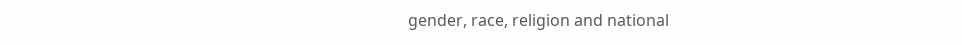gender, race, religion and national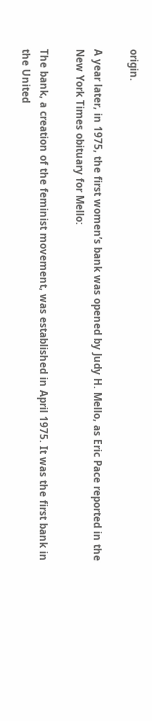origin.

A year later, in 1975, the first women’s bank was opened by Judy H. Mello, as Eric Pace reported in the New York Times obituary for Mello:

The bank, a creation of the feminist movement, was established in April 1975. It was the first bank in the United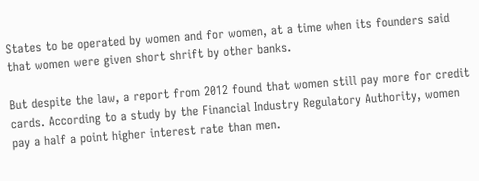States to be operated by women and for women, at a time when its founders said that women were given short shrift by other banks.

But despite the law, a report from 2012 found that women still pay more for credit cards. According to a study by the Financial Industry Regulatory Authority, women pay a half a point higher interest rate than men.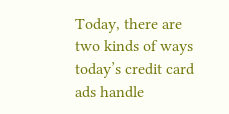Today, there are two kinds of ways today’s credit card ads handle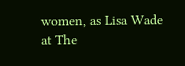women, as Lisa Wade at The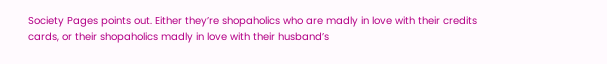Society Pages points out. Either they’re shopaholics who are madly in love with their credits cards, or their shopaholics madly in love with their husband’s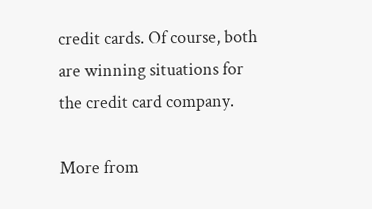credit cards. Of course, both are winning situations for the credit card company.

More from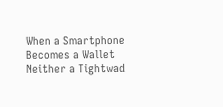When a Smartphone Becomes a Wallet
Neither a Tightwad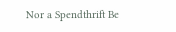Nor a Spendthrift Be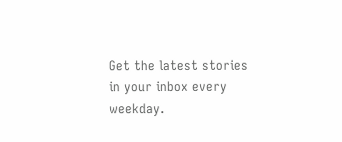Get the latest stories in your inbox every weekday.